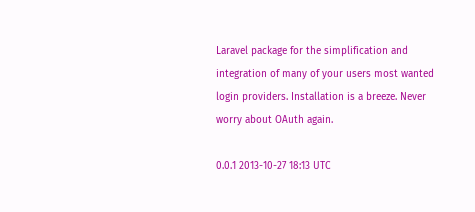Laravel package for the simplification and integration of many of your users most wanted login providers. Installation is a breeze. Never worry about OAuth again.

0.0.1 2013-10-27 18:13 UTC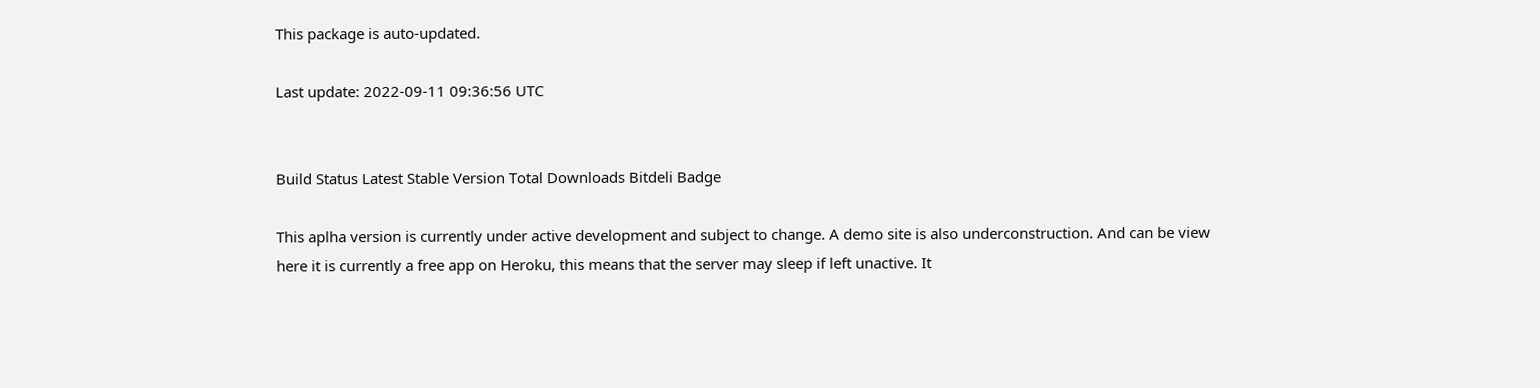This package is auto-updated.

Last update: 2022-09-11 09:36:56 UTC


Build Status Latest Stable Version Total Downloads Bitdeli Badge

This aplha version is currently under active development and subject to change. A demo site is also underconstruction. And can be view here it is currently a free app on Heroku, this means that the server may sleep if left unactive. It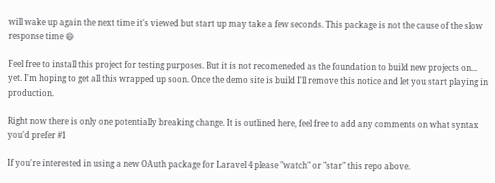will wake up again the next time it's viewed but start up may take a few seconds. This package is not the cause of the slow response time 😄

Feel free to install this project for testing purposes. But it is not recomeneded as the foundation to build new projects on... yet. I'm hoping to get all this wrapped up soon. Once the demo site is build I'll remove this notice and let you start playing in production.

Right now there is only one potentially breaking change. It is outlined here, feel free to add any comments on what syntax you'd prefer #1

If you're interested in using a new OAuth package for Laravel 4 please "watch" or "star" this repo above.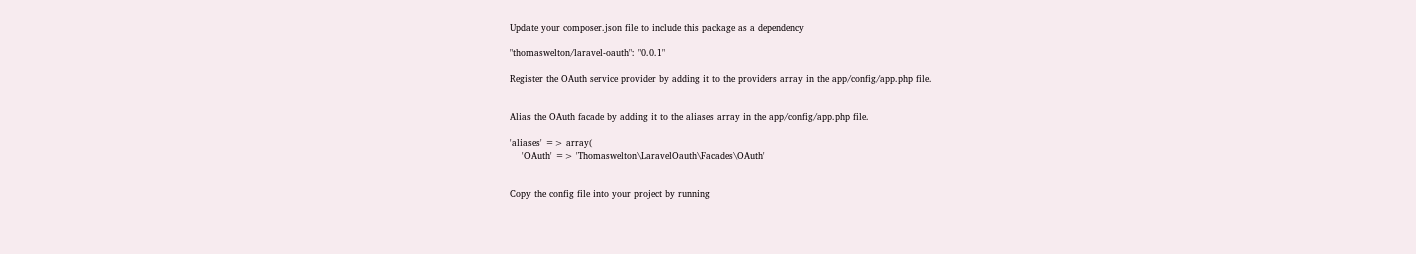Update your composer.json file to include this package as a dependency

"thomaswelton/laravel-oauth": "0.0.1"

Register the OAuth service provider by adding it to the providers array in the app/config/app.php file.


Alias the OAuth facade by adding it to the aliases array in the app/config/app.php file.

'aliases' => array(
    'OAuth' => 'Thomaswelton\LaravelOauth\Facades\OAuth'


Copy the config file into your project by running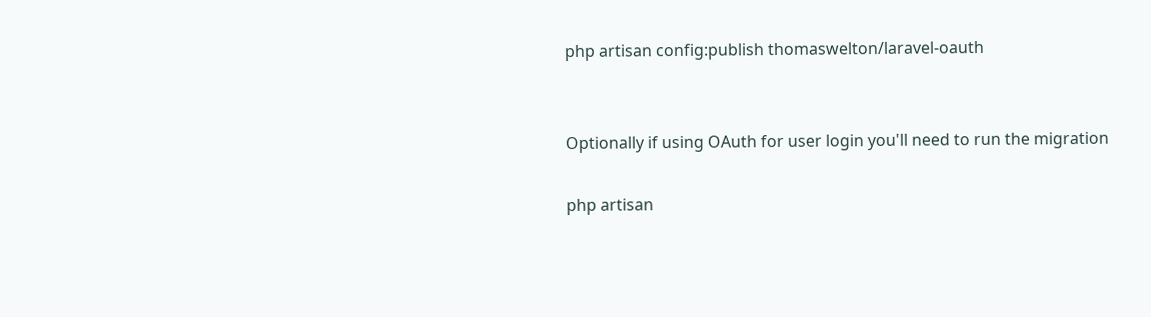php artisan config:publish thomaswelton/laravel-oauth


Optionally if using OAuth for user login you'll need to run the migration

php artisan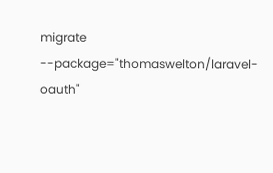migrate --package="thomaswelton/laravel-oauth"